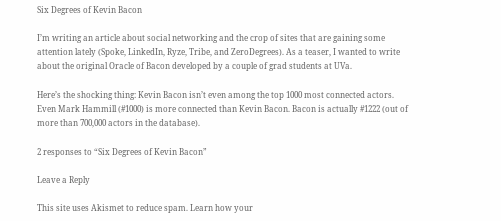Six Degrees of Kevin Bacon

I’m writing an article about social networking and the crop of sites that are gaining some attention lately (Spoke, LinkedIn, Ryze, Tribe, and ZeroDegrees). As a teaser, I wanted to write about the original Oracle of Bacon developed by a couple of grad students at UVa.

Here’s the shocking thing: Kevin Bacon isn’t even among the top 1000 most connected actors. Even Mark Hammill (#1000) is more connected than Kevin Bacon. Bacon is actually #1222 (out of more than 700,000 actors in the database).

2 responses to “Six Degrees of Kevin Bacon”

Leave a Reply

This site uses Akismet to reduce spam. Learn how your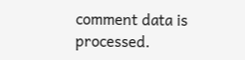comment data is processed.